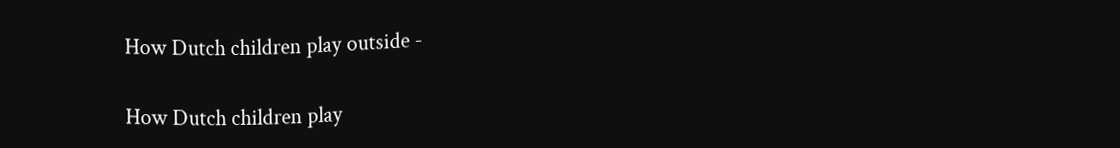How Dutch children play outside -

How Dutch children play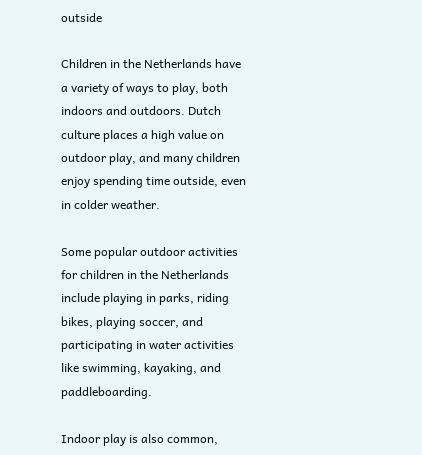outside

Children in the Netherlands have a variety of ways to play, both indoors and outdoors. Dutch culture places a high value on outdoor play, and many children enjoy spending time outside, even in colder weather.

Some popular outdoor activities for children in the Netherlands include playing in parks, riding bikes, playing soccer, and participating in water activities like swimming, kayaking, and paddleboarding.

Indoor play is also common,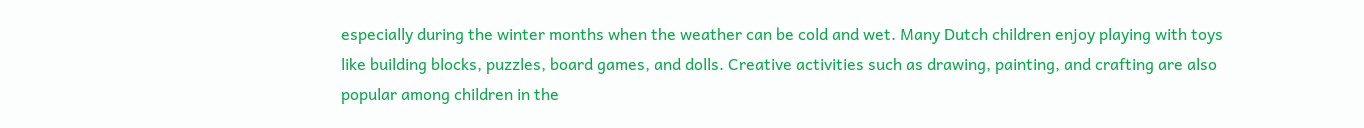especially during the winter months when the weather can be cold and wet. Many Dutch children enjoy playing with toys like building blocks, puzzles, board games, and dolls. Creative activities such as drawing, painting, and crafting are also popular among children in the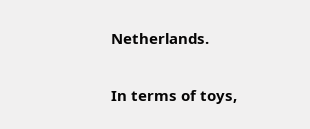Netherlands.

In terms of toys,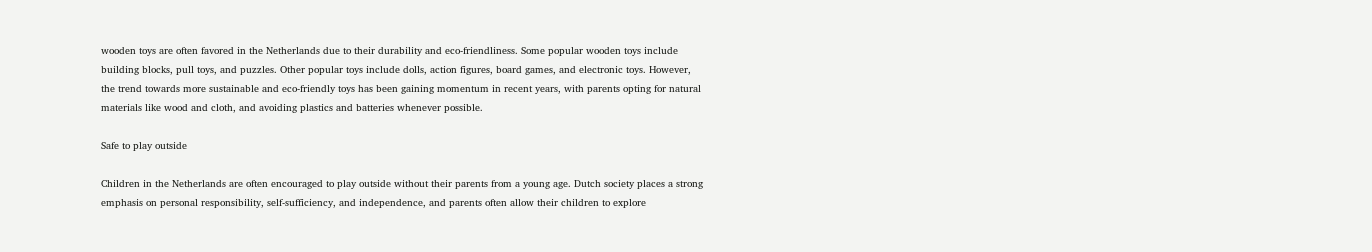wooden toys are often favored in the Netherlands due to their durability and eco-friendliness. Some popular wooden toys include building blocks, pull toys, and puzzles. Other popular toys include dolls, action figures, board games, and electronic toys. However, the trend towards more sustainable and eco-friendly toys has been gaining momentum in recent years, with parents opting for natural materials like wood and cloth, and avoiding plastics and batteries whenever possible.

Safe to play outside

Children in the Netherlands are often encouraged to play outside without their parents from a young age. Dutch society places a strong emphasis on personal responsibility, self-sufficiency, and independence, and parents often allow their children to explore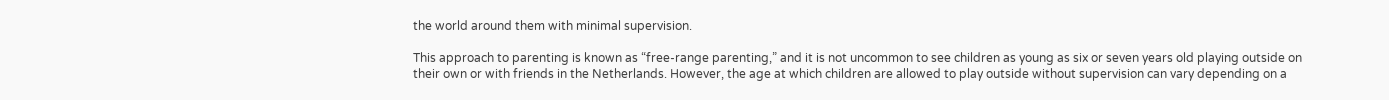the world around them with minimal supervision.

This approach to parenting is known as “free-range parenting,” and it is not uncommon to see children as young as six or seven years old playing outside on their own or with friends in the Netherlands. However, the age at which children are allowed to play outside without supervision can vary depending on a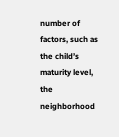number of factors, such as the child’s maturity level, the neighborhood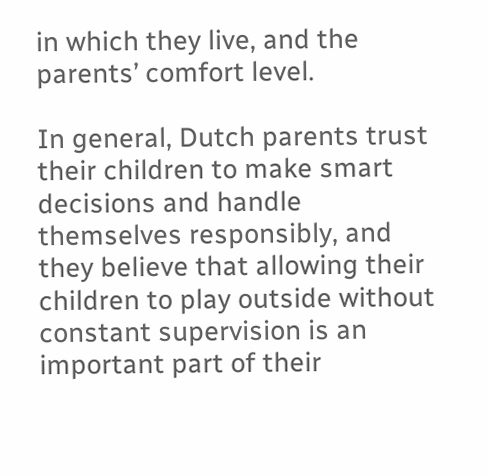in which they live, and the parents’ comfort level.

In general, Dutch parents trust their children to make smart decisions and handle themselves responsibly, and they believe that allowing their children to play outside without constant supervision is an important part of their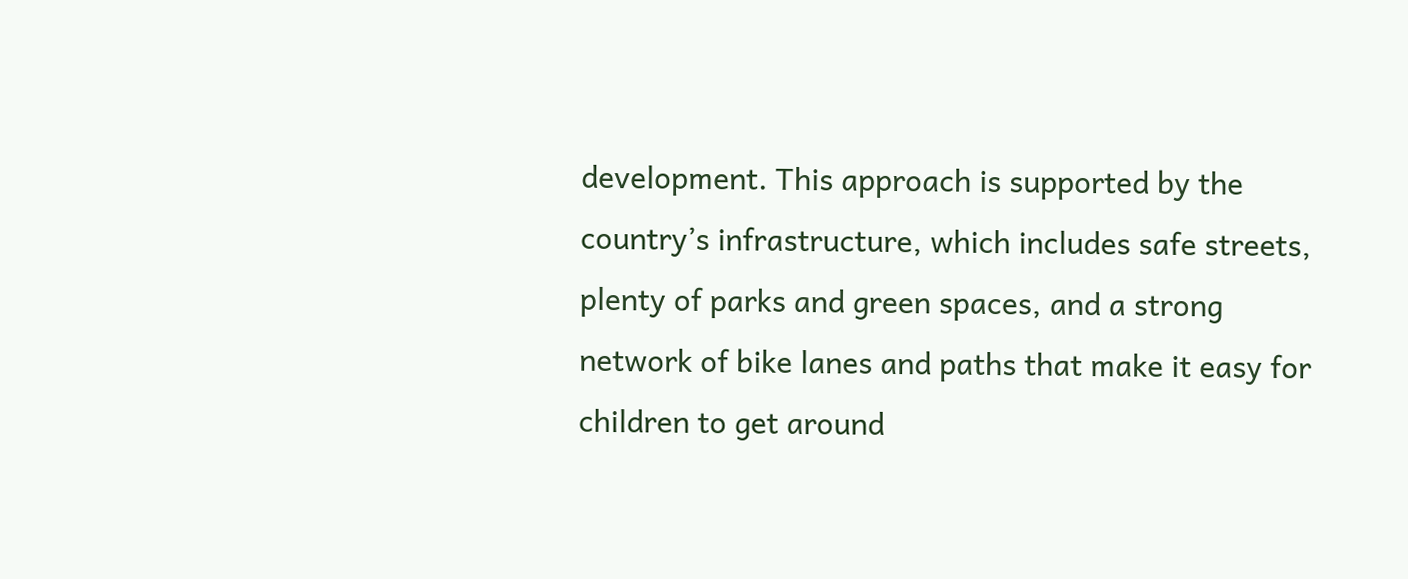development. This approach is supported by the country’s infrastructure, which includes safe streets, plenty of parks and green spaces, and a strong network of bike lanes and paths that make it easy for children to get around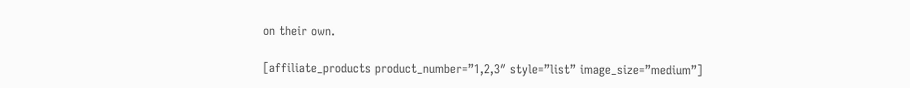on their own.

[affiliate_products product_number=”1,2,3″ style=”list” image_size=”medium”]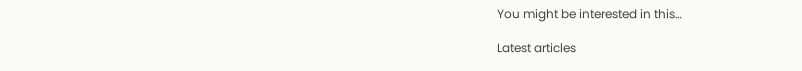You might be interested in this…

Latest articles